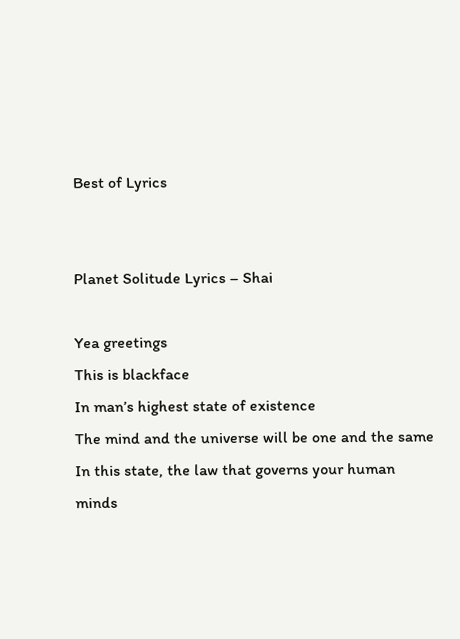Best of Lyrics


Planet Solitude Lyrics – Shai

Yea greetings
This is blackface
In man’s highest state of existence
The mind and the universe will be one and the same
In this state, the law that governs your human minds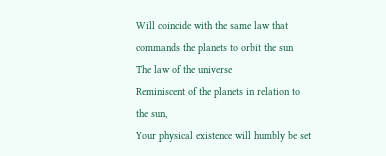Will coincide with the same law that commands the planets to orbit the sun
The law of the universe
Reminiscent of the planets in relation to the sun,
Your physical existence will humbly be set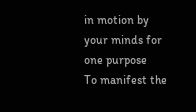in motion by your minds for one purpose
To manifest the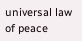universal law of peace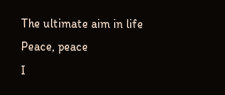The ultimate aim in life
Peace, peace
I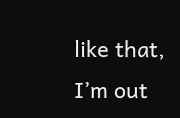like that,
I’m out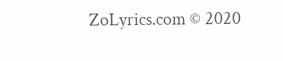ZoLyrics.com © 2020